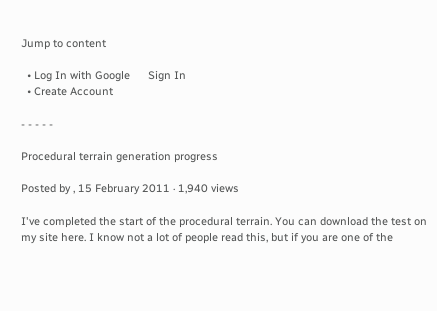Jump to content

  • Log In with Google      Sign In
  • Create Account

- - - - -

Procedural terrain generation progress

Posted by , 15 February 2011 · 1,940 views

I've completed the start of the procedural terrain. You can download the test on my site here. I know not a lot of people read this, but if you are one of the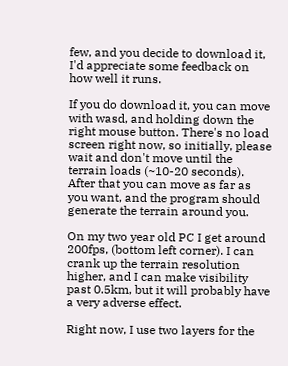few, and you decide to download it, I'd appreciate some feedback on how well it runs.

If you do download it, you can move with wasd, and holding down the right mouse button. There's no load screen right now, so initially, please wait and don't move until the terrain loads (~10-20 seconds). After that you can move as far as you want, and the program should generate the terrain around you.

On my two year old PC I get around 200fps, (bottom left corner). I can crank up the terrain resolution higher, and I can make visibility past 0.5km, but it will probably have a very adverse effect.

Right now, I use two layers for the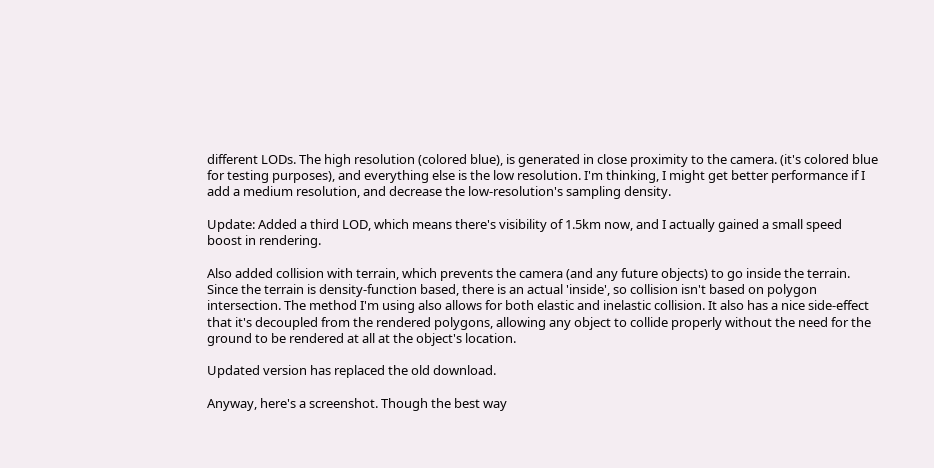different LODs. The high resolution (colored blue), is generated in close proximity to the camera. (it's colored blue for testing purposes), and everything else is the low resolution. I'm thinking, I might get better performance if I add a medium resolution, and decrease the low-resolution's sampling density.

Update: Added a third LOD, which means there's visibility of 1.5km now, and I actually gained a small speed boost in rendering.

Also added collision with terrain, which prevents the camera (and any future objects) to go inside the terrain. Since the terrain is density-function based, there is an actual 'inside', so collision isn't based on polygon intersection. The method I'm using also allows for both elastic and inelastic collision. It also has a nice side-effect that it's decoupled from the rendered polygons, allowing any object to collide properly without the need for the ground to be rendered at all at the object's location.

Updated version has replaced the old download.

Anyway, here's a screenshot. Though the best way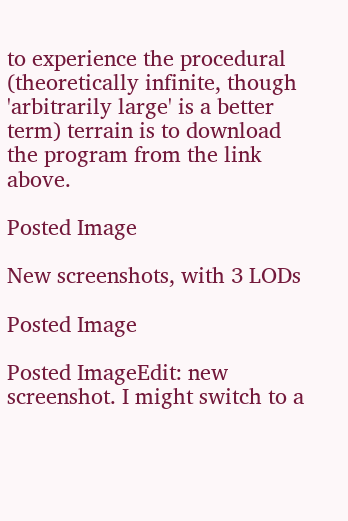to experience the procedural (theoretically infinite, though 'arbitrarily large' is a better term) terrain is to download the program from the link above.

Posted Image

New screenshots, with 3 LODs

Posted Image

Posted ImageEdit: new screenshot. I might switch to a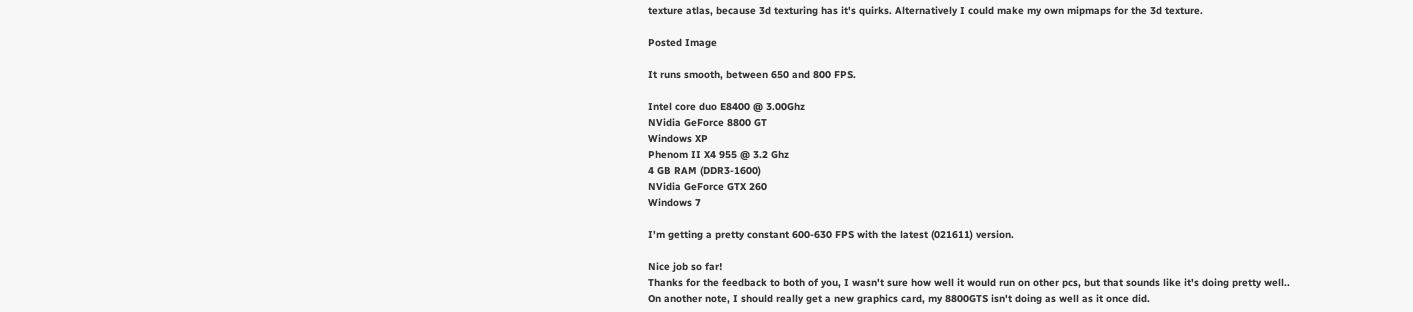texture atlas, because 3d texturing has it's quirks. Alternatively I could make my own mipmaps for the 3d texture.

Posted Image

It runs smooth, between 650 and 800 FPS.

Intel core duo E8400 @ 3.00Ghz
NVidia GeForce 8800 GT
Windows XP
Phenom II X4 955 @ 3.2 Ghz
4 GB RAM (DDR3-1600)
NVidia GeForce GTX 260
Windows 7

I'm getting a pretty constant 600-630 FPS with the latest (021611) version.

Nice job so far!
Thanks for the feedback to both of you, I wasn't sure how well it would run on other pcs, but that sounds like it's doing pretty well..
On another note, I should really get a new graphics card, my 8800GTS isn't doing as well as it once did.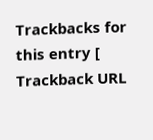Trackbacks for this entry [ Trackback URL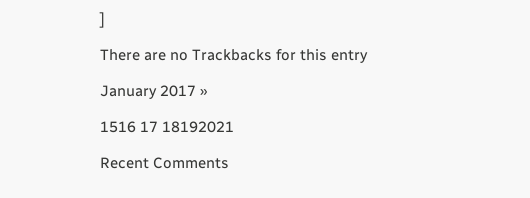]

There are no Trackbacks for this entry

January 2017 »

1516 17 18192021

Recent Comments